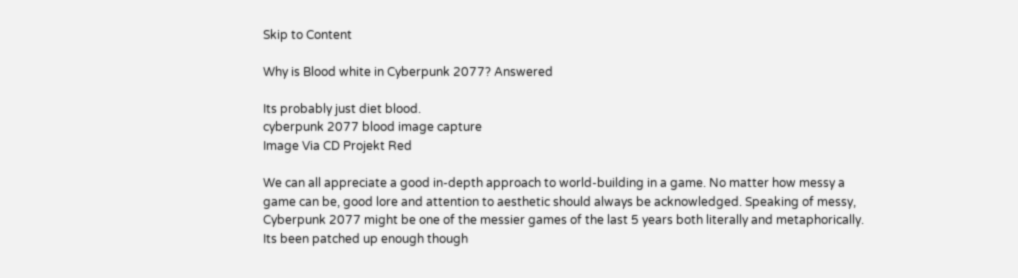Skip to Content

Why is Blood white in Cyberpunk 2077? Answered

Its probably just diet blood.
cyberpunk 2077 blood image capture
Image Via CD Projekt Red

We can all appreciate a good in-depth approach to world-building in a game. No matter how messy a game can be, good lore and attention to aesthetic should always be acknowledged. Speaking of messy, Cyberpunk 2077 might be one of the messier games of the last 5 years both literally and metaphorically. Its been patched up enough though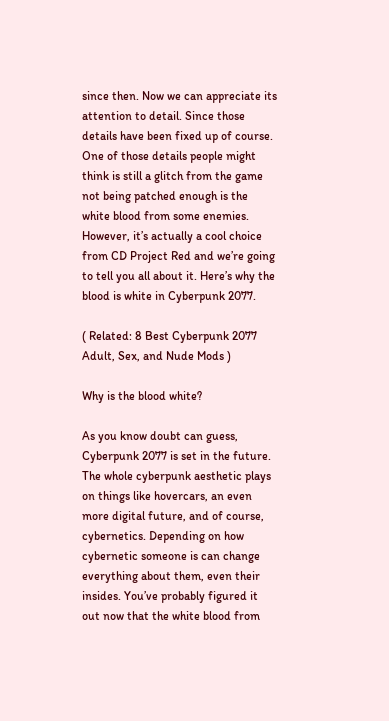since then. Now we can appreciate its attention to detail. Since those details have been fixed up of course. One of those details people might think is still a glitch from the game not being patched enough is the white blood from some enemies. However, it’s actually a cool choice from CD Project Red and we’re going to tell you all about it. Here’s why the blood is white in Cyberpunk 2077.

( Related: 8 Best Cyberpunk 2077 Adult, Sex, and Nude Mods )

Why is the blood white?

As you know doubt can guess, Cyberpunk 2077 is set in the future. The whole cyberpunk aesthetic plays on things like hovercars, an even more digital future, and of course, cybernetics. Depending on how cybernetic someone is can change everything about them, even their insides. You’ve probably figured it out now that the white blood from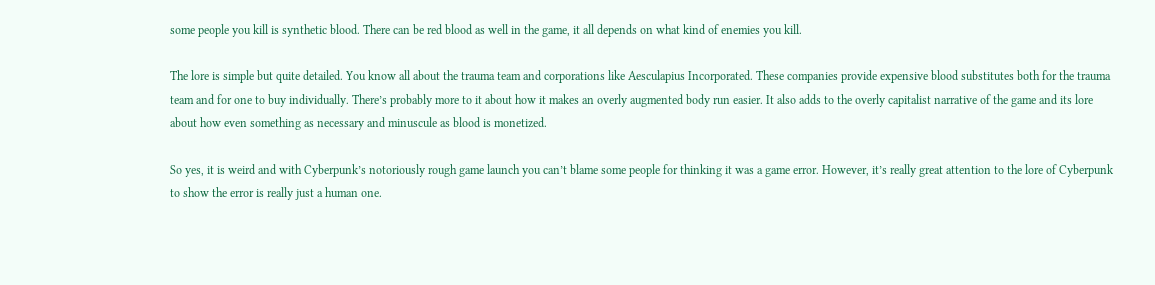some people you kill is synthetic blood. There can be red blood as well in the game, it all depends on what kind of enemies you kill.

The lore is simple but quite detailed. You know all about the trauma team and corporations like Aesculapius Incorporated. These companies provide expensive blood substitutes both for the trauma team and for one to buy individually. There’s probably more to it about how it makes an overly augmented body run easier. It also adds to the overly capitalist narrative of the game and its lore about how even something as necessary and minuscule as blood is monetized.

So yes, it is weird and with Cyberpunk’s notoriously rough game launch you can’t blame some people for thinking it was a game error. However, it’s really great attention to the lore of Cyberpunk to show the error is really just a human one.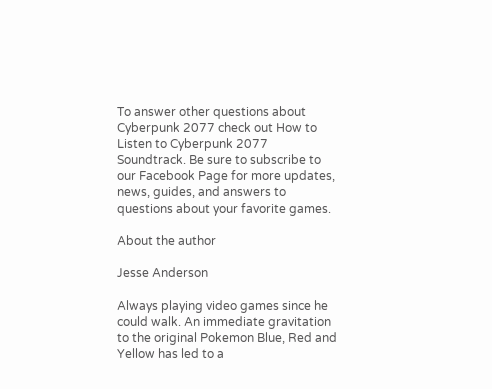To answer other questions about Cyberpunk 2077 check out How to Listen to Cyberpunk 2077 Soundtrack. Be sure to subscribe to our Facebook Page for more updates, news, guides, and answers to questions about your favorite games.

About the author

Jesse Anderson

Always playing video games since he could walk. An immediate gravitation to the original Pokemon Blue, Red and Yellow has led to a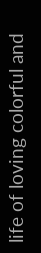life of loving colorful and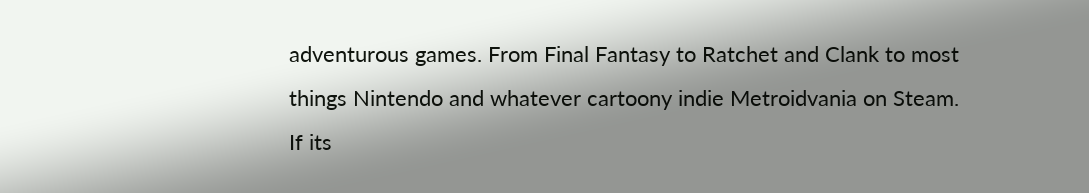adventurous games. From Final Fantasy to Ratchet and Clank to most things Nintendo and whatever cartoony indie Metroidvania on Steam. If its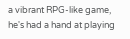a vibrant RPG-like game, he's had a hand at playing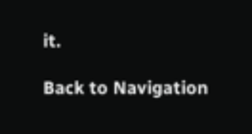it.

Back to Navigation